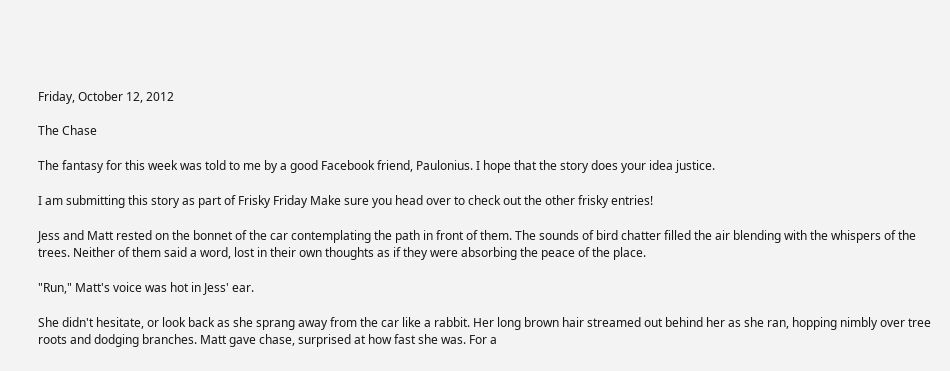Friday, October 12, 2012

The Chase

The fantasy for this week was told to me by a good Facebook friend, Paulonius. I hope that the story does your idea justice.

I am submitting this story as part of Frisky Friday Make sure you head over to check out the other frisky entries!

Jess and Matt rested on the bonnet of the car contemplating the path in front of them. The sounds of bird chatter filled the air blending with the whispers of the trees. Neither of them said a word, lost in their own thoughts as if they were absorbing the peace of the place.

"Run," Matt's voice was hot in Jess' ear.

She didn't hesitate, or look back as she sprang away from the car like a rabbit. Her long brown hair streamed out behind her as she ran, hopping nimbly over tree roots and dodging branches. Matt gave chase, surprised at how fast she was. For a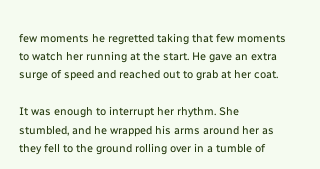few moments he regretted taking that few moments to watch her running at the start. He gave an extra surge of speed and reached out to grab at her coat.

It was enough to interrupt her rhythm. She stumbled, and he wrapped his arms around her as they fell to the ground rolling over in a tumble of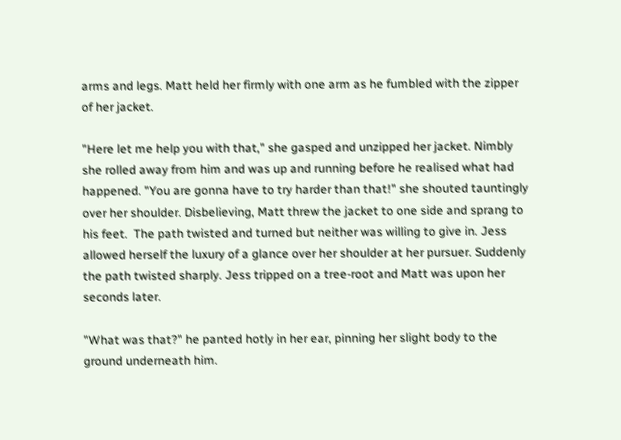arms and legs. Matt held her firmly with one arm as he fumbled with the zipper of her jacket.

"Here let me help you with that," she gasped and unzipped her jacket. Nimbly she rolled away from him and was up and running before he realised what had happened. "You are gonna have to try harder than that!" she shouted tauntingly over her shoulder. Disbelieving, Matt threw the jacket to one side and sprang to his feet.  The path twisted and turned but neither was willing to give in. Jess allowed herself the luxury of a glance over her shoulder at her pursuer. Suddenly the path twisted sharply. Jess tripped on a tree-root and Matt was upon her seconds later.

"What was that?" he panted hotly in her ear, pinning her slight body to the ground underneath him.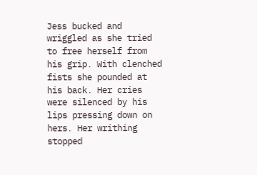Jess bucked and wriggled as she tried to free herself from his grip. With clenched fists she pounded at his back. Her cries were silenced by his lips pressing down on hers. Her writhing stopped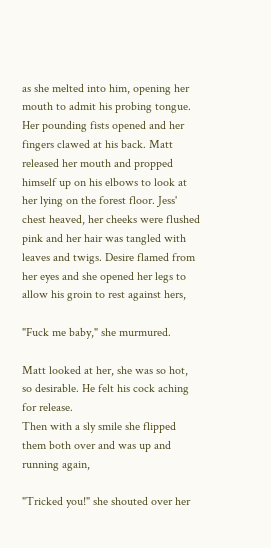as she melted into him, opening her mouth to admit his probing tongue. Her pounding fists opened and her fingers clawed at his back. Matt released her mouth and propped himself up on his elbows to look at her lying on the forest floor. Jess' chest heaved, her cheeks were flushed pink and her hair was tangled with leaves and twigs. Desire flamed from her eyes and she opened her legs to allow his groin to rest against hers,

"Fuck me baby," she murmured.

Matt looked at her, she was so hot, so desirable. He felt his cock aching for release.
Then with a sly smile she flipped them both over and was up and running again,

"Tricked you!" she shouted over her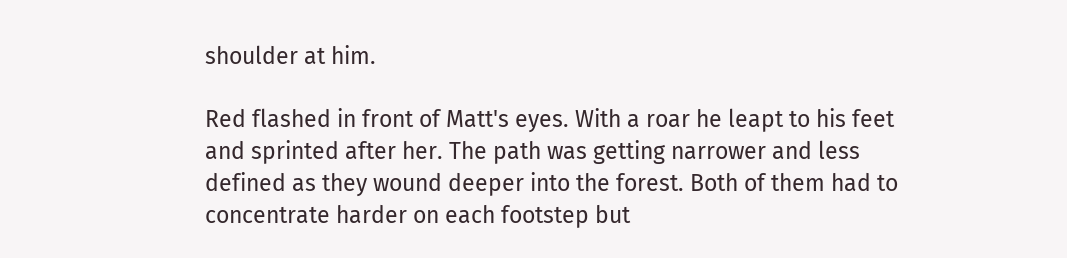shoulder at him.

Red flashed in front of Matt's eyes. With a roar he leapt to his feet and sprinted after her. The path was getting narrower and less defined as they wound deeper into the forest. Both of them had to concentrate harder on each footstep but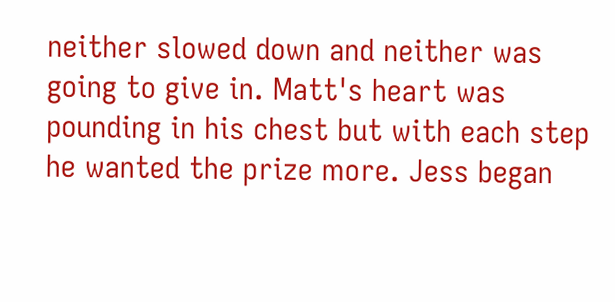neither slowed down and neither was going to give in. Matt's heart was pounding in his chest but with each step he wanted the prize more. Jess began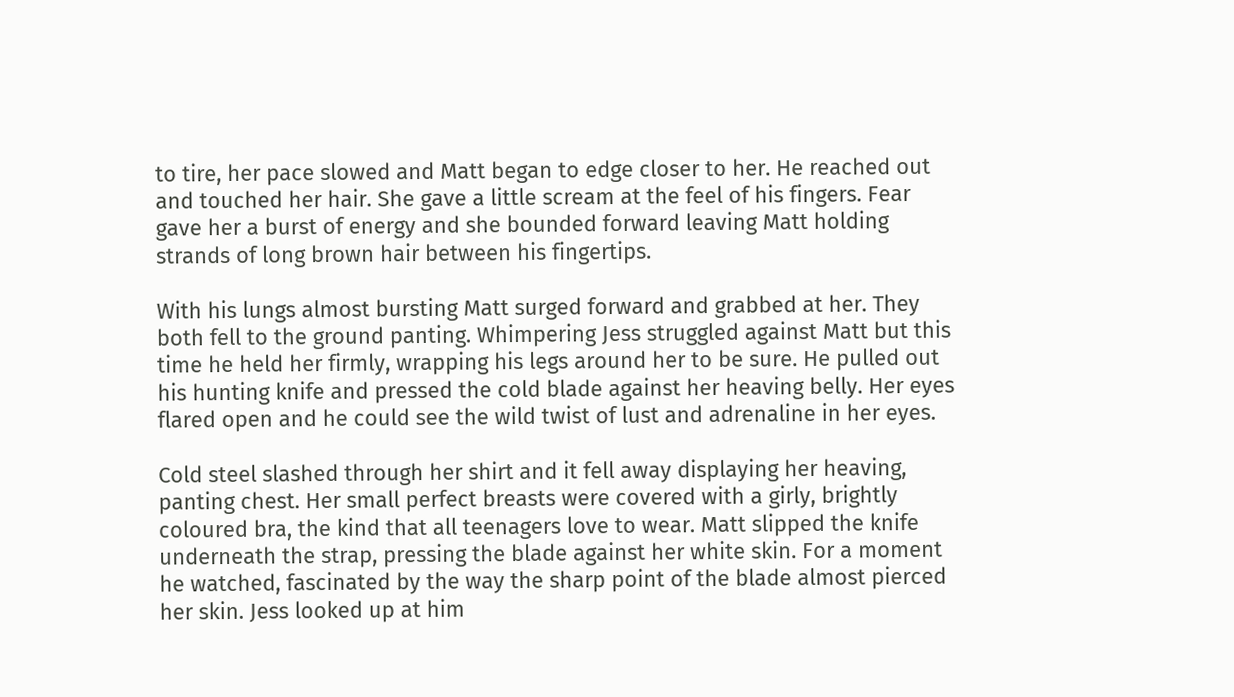to tire, her pace slowed and Matt began to edge closer to her. He reached out and touched her hair. She gave a little scream at the feel of his fingers. Fear gave her a burst of energy and she bounded forward leaving Matt holding strands of long brown hair between his fingertips.

With his lungs almost bursting Matt surged forward and grabbed at her. They both fell to the ground panting. Whimpering Jess struggled against Matt but this time he held her firmly, wrapping his legs around her to be sure. He pulled out his hunting knife and pressed the cold blade against her heaving belly. Her eyes flared open and he could see the wild twist of lust and adrenaline in her eyes.

Cold steel slashed through her shirt and it fell away displaying her heaving, panting chest. Her small perfect breasts were covered with a girly, brightly coloured bra, the kind that all teenagers love to wear. Matt slipped the knife underneath the strap, pressing the blade against her white skin. For a moment he watched, fascinated by the way the sharp point of the blade almost pierced her skin. Jess looked up at him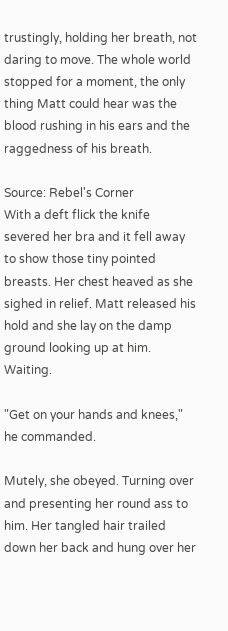trustingly, holding her breath, not daring to move. The whole world stopped for a moment, the only thing Matt could hear was the blood rushing in his ears and the raggedness of his breath.

Source: Rebel's Corner
With a deft flick the knife severed her bra and it fell away to show those tiny pointed breasts. Her chest heaved as she sighed in relief. Matt released his hold and she lay on the damp ground looking up at him. Waiting.

"Get on your hands and knees," he commanded.

Mutely, she obeyed. Turning over and presenting her round ass to him. Her tangled hair trailed down her back and hung over her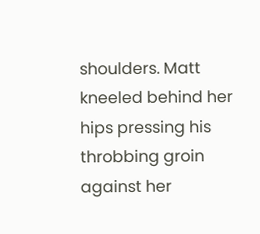shoulders. Matt kneeled behind her hips pressing his throbbing groin against her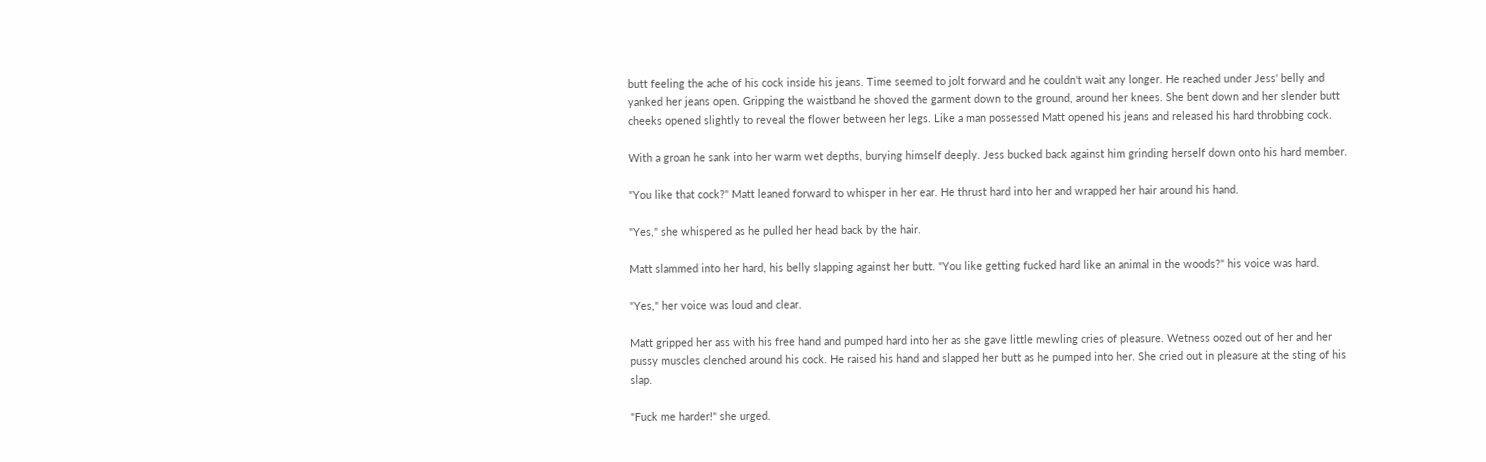butt feeling the ache of his cock inside his jeans. Time seemed to jolt forward and he couldn't wait any longer. He reached under Jess' belly and yanked her jeans open. Gripping the waistband he shoved the garment down to the ground, around her knees. She bent down and her slender butt cheeks opened slightly to reveal the flower between her legs. Like a man possessed Matt opened his jeans and released his hard throbbing cock.

With a groan he sank into her warm wet depths, burying himself deeply. Jess bucked back against him grinding herself down onto his hard member.

"You like that cock?" Matt leaned forward to whisper in her ear. He thrust hard into her and wrapped her hair around his hand.

"Yes," she whispered as he pulled her head back by the hair.

Matt slammed into her hard, his belly slapping against her butt. "You like getting fucked hard like an animal in the woods?" his voice was hard.

"Yes," her voice was loud and clear.

Matt gripped her ass with his free hand and pumped hard into her as she gave little mewling cries of pleasure. Wetness oozed out of her and her pussy muscles clenched around his cock. He raised his hand and slapped her butt as he pumped into her. She cried out in pleasure at the sting of his slap.

"Fuck me harder!" she urged.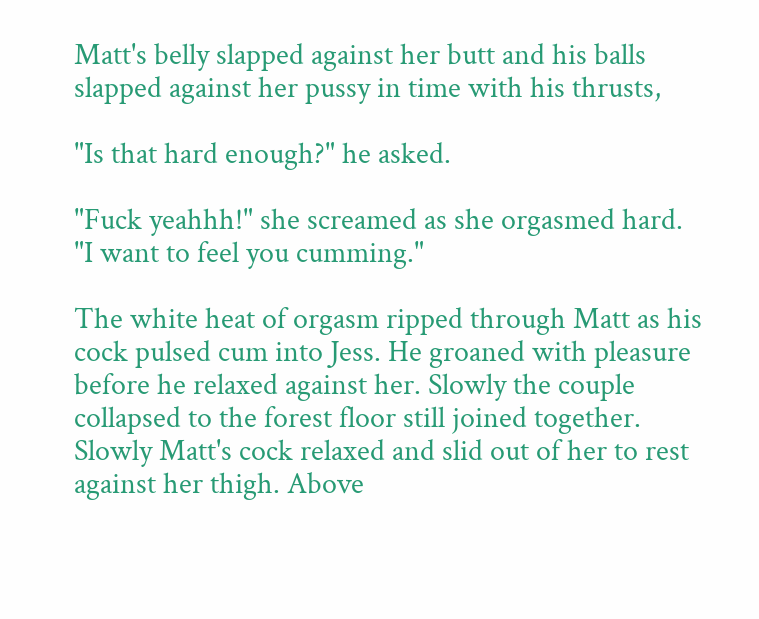Matt's belly slapped against her butt and his balls slapped against her pussy in time with his thrusts,

"Is that hard enough?" he asked.

"Fuck yeahhh!" she screamed as she orgasmed hard. "I want to feel you cumming."

The white heat of orgasm ripped through Matt as his cock pulsed cum into Jess. He groaned with pleasure before he relaxed against her. Slowly the couple collapsed to the forest floor still joined together. Slowly Matt's cock relaxed and slid out of her to rest against her thigh. Above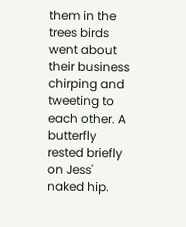them in the trees birds went about their business chirping and tweeting to each other. A butterfly rested briefly on Jess' naked hip.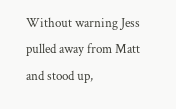Without warning Jess pulled away from Matt and stood up,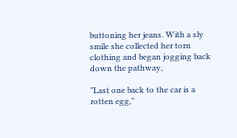buttoning her jeans. With a sly smile she collected her torn clothing and began jogging back down the pathway,

"Last one back to the car is a rotten egg,"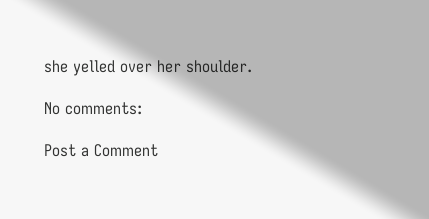she yelled over her shoulder.

No comments:

Post a Comment